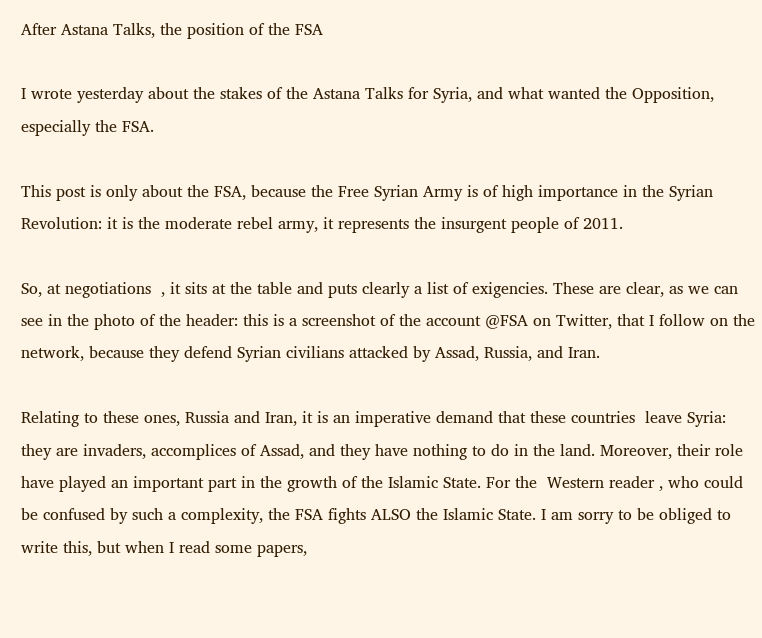After Astana Talks, the position of the FSA

I wrote yesterday about the stakes of the Astana Talks for Syria, and what wanted the Opposition, especially the FSA.

This post is only about the FSA, because the Free Syrian Army is of high importance in the Syrian Revolution: it is the moderate rebel army, it represents the insurgent people of 2011.

So, at negotiations  , it sits at the table and puts clearly a list of exigencies. These are clear, as we can see in the photo of the header: this is a screenshot of the account @FSA on Twitter, that I follow on the network, because they defend Syrian civilians attacked by Assad, Russia, and Iran.

Relating to these ones, Russia and Iran, it is an imperative demand that these countries  leave Syria: they are invaders, accomplices of Assad, and they have nothing to do in the land. Moreover, their role  have played an important part in the growth of the Islamic State. For the  Western reader , who could be confused by such a complexity, the FSA fights ALSO the Islamic State. I am sorry to be obliged to write this, but when I read some papers,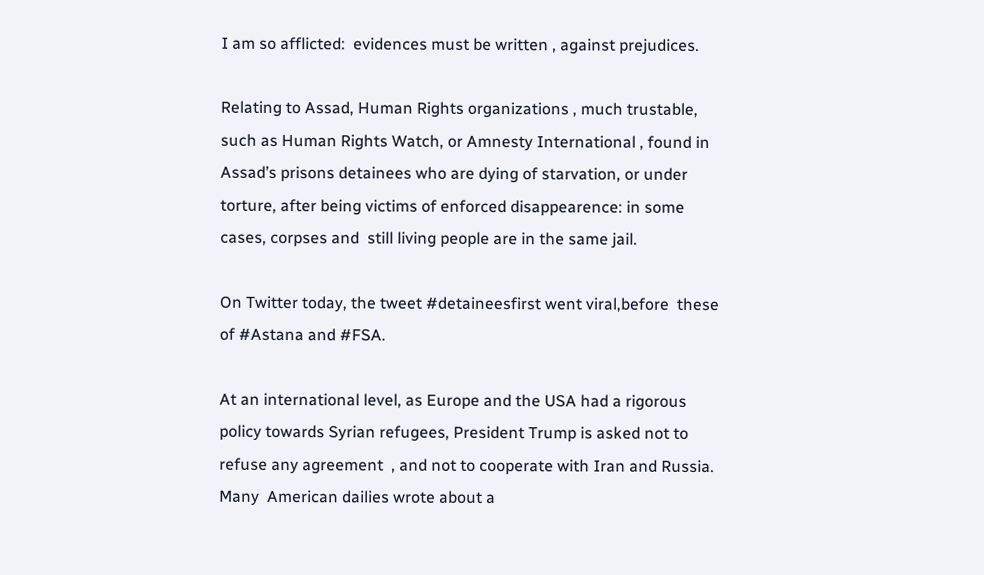I am so afflicted:  evidences must be written , against prejudices.

Relating to Assad, Human Rights organizations , much trustable, such as Human Rights Watch, or Amnesty International , found in Assad’s prisons detainees who are dying of starvation, or under torture, after being victims of enforced disappearence: in some cases, corpses and  still living people are in the same jail.

On Twitter today, the tweet #detaineesfirst went viral,before  these of #Astana and #FSA.

At an international level, as Europe and the USA had a rigorous policy towards Syrian refugees, President Trump is asked not to refuse any agreement  , and not to cooperate with Iran and Russia. Many  American dailies wrote about a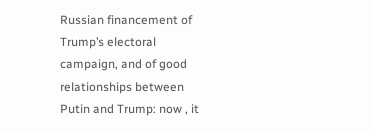Russian financement of Trump’s electoral campaign, and of good relationships between Putin and Trump: now , it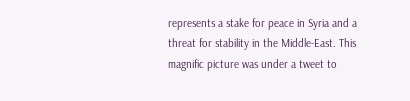represents a stake for peace in Syria and a threat for stability in the Middle-East. This magnific picture was under a tweet to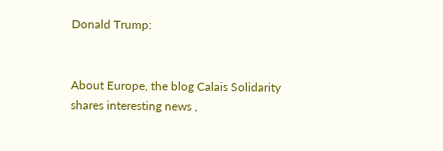Donald Trump:


About Europe, the blog Calais Solidarity shares interesting news ,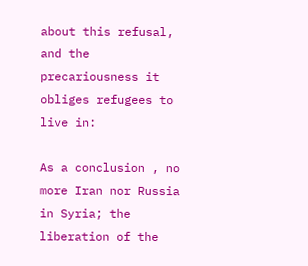about this refusal, and the precariousness it obliges refugees to live in:

As a conclusion , no more Iran nor Russia in Syria; the liberation of the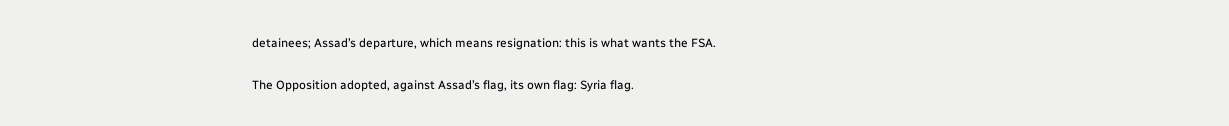detainees; Assad’s departure, which means resignation: this is what wants the FSA.

The Opposition adopted, against Assad’s flag, its own flag: Syria flag.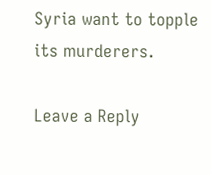Syria want to topple its murderers.

Leave a Reply